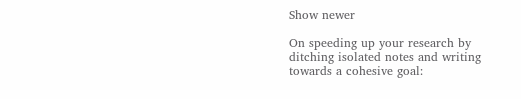Show newer

On speeding up your research by ditching isolated notes and writing towards a cohesive goal: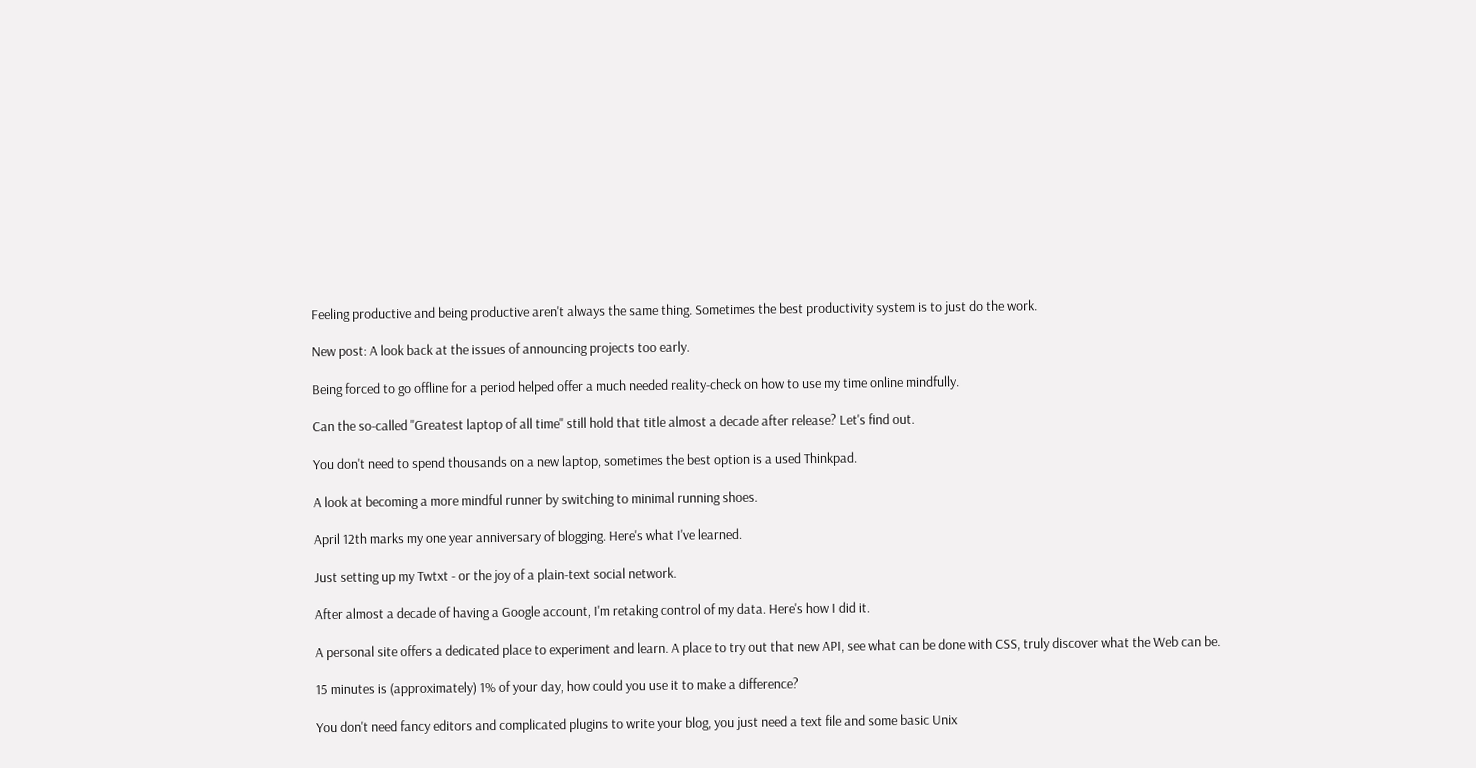Feeling productive and being productive aren't always the same thing. Sometimes the best productivity system is to just do the work.

New post: A look back at the issues of announcing projects too early.

Being forced to go offline for a period helped offer a much needed reality-check on how to use my time online mindfully.

Can the so-called "Greatest laptop of all time" still hold that title almost a decade after release? Let's find out.

You don't need to spend thousands on a new laptop, sometimes the best option is a used Thinkpad.

A look at becoming a more mindful runner by switching to minimal running shoes.

April 12th marks my one year anniversary of blogging. Here's what I've learned.

Just setting up my Twtxt - or the joy of a plain-text social network.

After almost a decade of having a Google account, I'm retaking control of my data. Here's how I did it.

A personal site offers a dedicated place to experiment and learn. A place to try out that new API, see what can be done with CSS, truly discover what the Web can be.

15 minutes is (approximately) 1% of your day, how could you use it to make a difference?

You don't need fancy editors and complicated plugins to write your blog, you just need a text file and some basic Unix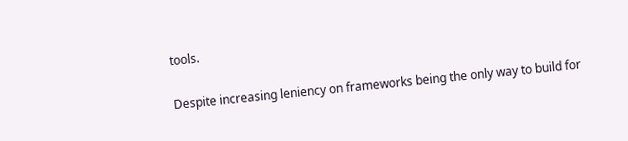tools.

Despite increasing leniency on frameworks being the only way to build for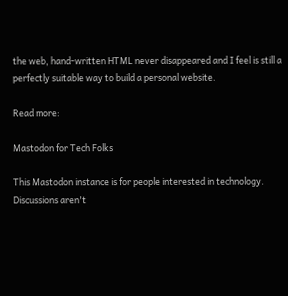the web, hand-written HTML never disappeared and I feel is still a perfectly suitable way to build a personal website.

Read more:

Mastodon for Tech Folks

This Mastodon instance is for people interested in technology. Discussions aren't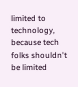limited to technology, because tech folks shouldn't be limited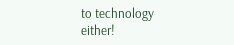to technology either!